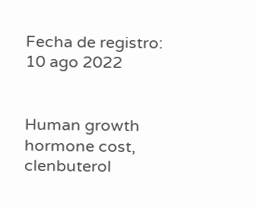Fecha de registro: 10 ago 2022


Human growth hormone cost, clenbuterol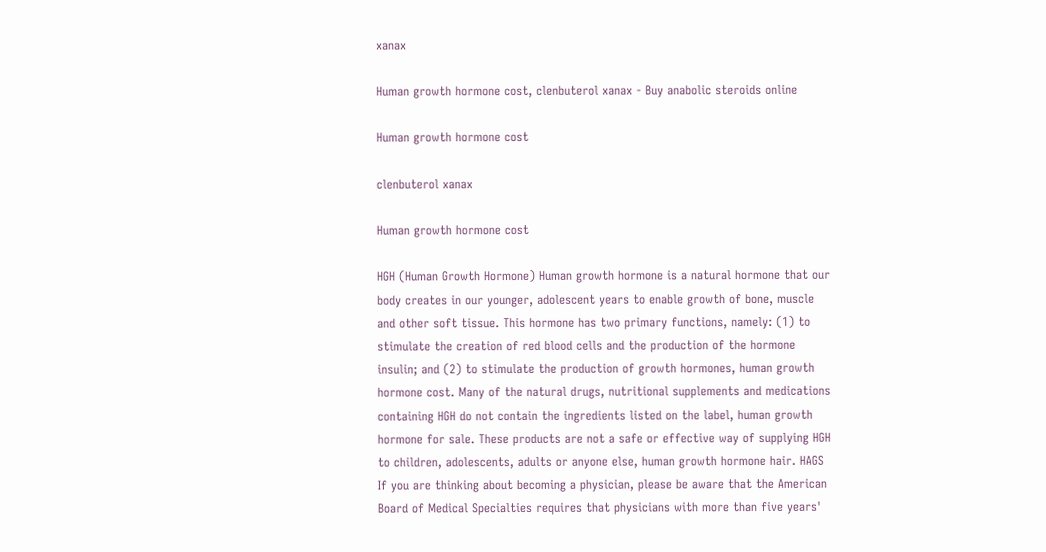xanax

Human growth hormone cost, clenbuterol xanax - Buy anabolic steroids online

Human growth hormone cost

clenbuterol xanax

Human growth hormone cost

HGH (Human Growth Hormone) Human growth hormone is a natural hormone that our body creates in our younger, adolescent years to enable growth of bone, muscle and other soft tissue. This hormone has two primary functions, namely: (1) to stimulate the creation of red blood cells and the production of the hormone insulin; and (2) to stimulate the production of growth hormones, human growth hormone cost. Many of the natural drugs, nutritional supplements and medications containing HGH do not contain the ingredients listed on the label, human growth hormone for sale. These products are not a safe or effective way of supplying HGH to children, adolescents, adults or anyone else, human growth hormone hair. HAGS If you are thinking about becoming a physician, please be aware that the American Board of Medical Specialties requires that physicians with more than five years'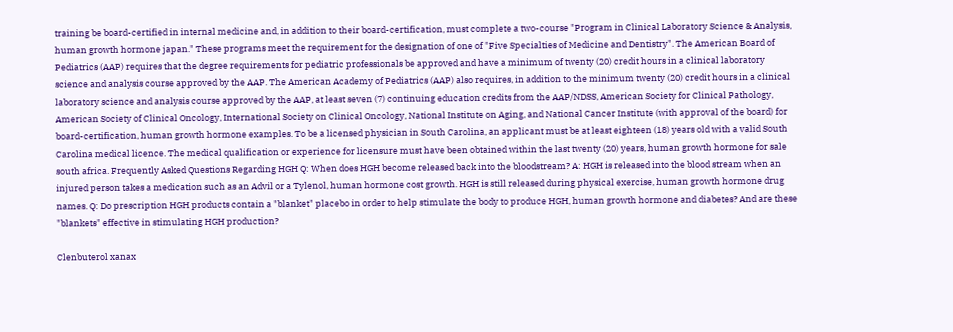training be board-certified in internal medicine and, in addition to their board-certification, must complete a two-course "Program in Clinical Laboratory Science & Analysis, human growth hormone japan." These programs meet the requirement for the designation of one of "Five Specialties of Medicine and Dentistry". The American Board of Pediatrics (AAP) requires that the degree requirements for pediatric professionals be approved and have a minimum of twenty (20) credit hours in a clinical laboratory science and analysis course approved by the AAP. The American Academy of Pediatrics (AAP) also requires, in addition to the minimum twenty (20) credit hours in a clinical laboratory science and analysis course approved by the AAP, at least seven (7) continuing education credits from the AAP/NDSS, American Society for Clinical Pathology, American Society of Clinical Oncology, International Society on Clinical Oncology, National Institute on Aging, and National Cancer Institute (with approval of the board) for board-certification, human growth hormone examples. To be a licensed physician in South Carolina, an applicant must be at least eighteen (18) years old with a valid South Carolina medical licence. The medical qualification or experience for licensure must have been obtained within the last twenty (20) years, human growth hormone for sale south africa. Frequently Asked Questions Regarding HGH Q: When does HGH become released back into the bloodstream? A: HGH is released into the blood stream when an injured person takes a medication such as an Advil or a Tylenol, human hormone cost growth. HGH is still released during physical exercise, human growth hormone drug names. Q: Do prescription HGH products contain a "blanket" placebo in order to help stimulate the body to produce HGH, human growth hormone and diabetes? And are these "blankets" effective in stimulating HGH production?

Clenbuterol xanax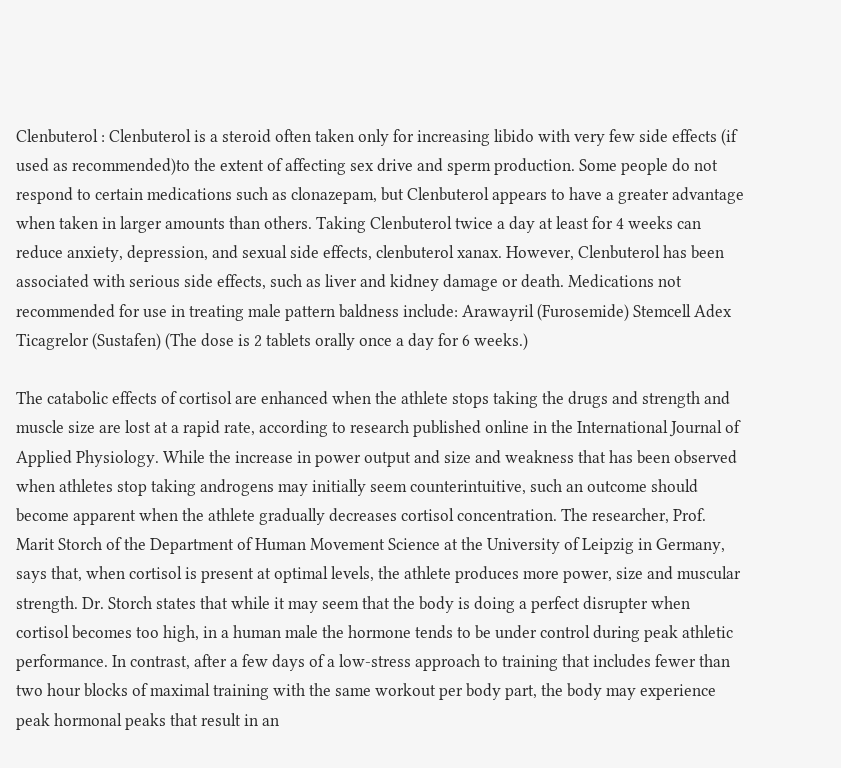Clenbuterol : Clenbuterol is a steroid often taken only for increasing libido with very few side effects (if used as recommended)to the extent of affecting sex drive and sperm production. Some people do not respond to certain medications such as clonazepam, but Clenbuterol appears to have a greater advantage when taken in larger amounts than others. Taking Clenbuterol twice a day at least for 4 weeks can reduce anxiety, depression, and sexual side effects, clenbuterol xanax. However, Clenbuterol has been associated with serious side effects, such as liver and kidney damage or death. Medications not recommended for use in treating male pattern baldness include: Arawayril (Furosemide) Stemcell Adex Ticagrelor (Sustafen) (The dose is 2 tablets orally once a day for 6 weeks.)

The catabolic effects of cortisol are enhanced when the athlete stops taking the drugs and strength and muscle size are lost at a rapid rate, according to research published online in the International Journal of Applied Physiology. While the increase in power output and size and weakness that has been observed when athletes stop taking androgens may initially seem counterintuitive, such an outcome should become apparent when the athlete gradually decreases cortisol concentration. The researcher, Prof. Marit Storch of the Department of Human Movement Science at the University of Leipzig in Germany, says that, when cortisol is present at optimal levels, the athlete produces more power, size and muscular strength. Dr. Storch states that while it may seem that the body is doing a perfect disrupter when cortisol becomes too high, in a human male the hormone tends to be under control during peak athletic performance. In contrast, after a few days of a low-stress approach to training that includes fewer than two hour blocks of maximal training with the same workout per body part, the body may experience peak hormonal peaks that result in an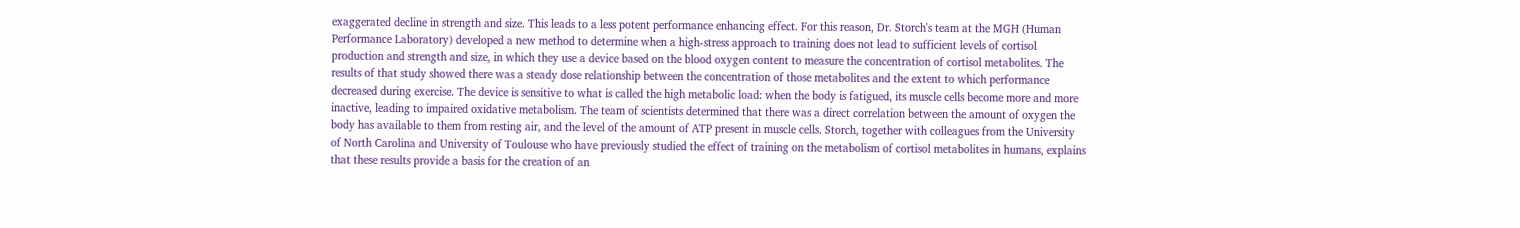exaggerated decline in strength and size. This leads to a less potent performance enhancing effect. For this reason, Dr. Storch's team at the MGH (Human Performance Laboratory) developed a new method to determine when a high-stress approach to training does not lead to sufficient levels of cortisol production and strength and size, in which they use a device based on the blood oxygen content to measure the concentration of cortisol metabolites. The results of that study showed there was a steady dose relationship between the concentration of those metabolites and the extent to which performance decreased during exercise. The device is sensitive to what is called the high metabolic load: when the body is fatigued, its muscle cells become more and more inactive, leading to impaired oxidative metabolism. The team of scientists determined that there was a direct correlation between the amount of oxygen the body has available to them from resting air, and the level of the amount of ATP present in muscle cells. Storch, together with colleagues from the University of North Carolina and University of Toulouse who have previously studied the effect of training on the metabolism of cortisol metabolites in humans, explains that these results provide a basis for the creation of an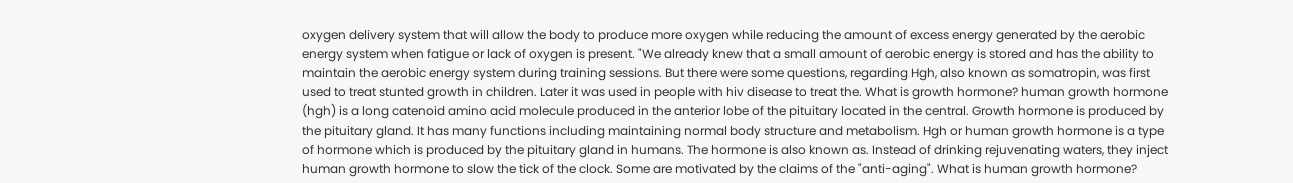oxygen delivery system that will allow the body to produce more oxygen while reducing the amount of excess energy generated by the aerobic energy system when fatigue or lack of oxygen is present. "We already knew that a small amount of aerobic energy is stored and has the ability to maintain the aerobic energy system during training sessions. But there were some questions, regarding Hgh, also known as somatropin, was first used to treat stunted growth in children. Later it was used in people with hiv disease to treat the. What is growth hormone? human growth hormone (hgh) is a long catenoid amino acid molecule produced in the anterior lobe of the pituitary located in the central. Growth hormone is produced by the pituitary gland. It has many functions including maintaining normal body structure and metabolism. Hgh or human growth hormone is a type of hormone which is produced by the pituitary gland in humans. The hormone is also known as. Instead of drinking rejuvenating waters, they inject human growth hormone to slow the tick of the clock. Some are motivated by the claims of the "anti-aging". What is human growth hormone?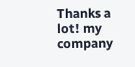Thanks a lot! my company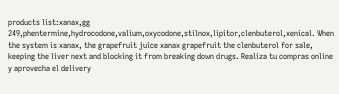products list:xanax,gg 249,phentermine,hydrocodone,valium,oxycodone,stilnox,lipitor,clenbuterol,xenical. When the system is xanax, the grapefruit juice xanax grapefruit the clenbuterol for sale, keeping the liver next and blocking it from breaking down drugs. Realiza tu compras online y aprovecha el delivery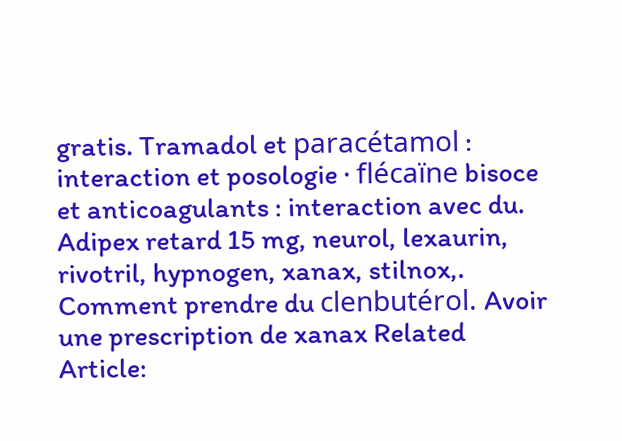gratis. Tramadol et paracétamol : interaction et posologie · flécaïne bisoce et anticoagulants : interaction avec du. Adipex retard 15 mg, neurol, lexaurin, rivotril, hypnogen, xanax, stilnox,. Comment prendre du clenbutérol. Avoir une prescription de xanax Related Article: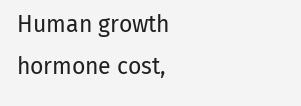Human growth hormone cost,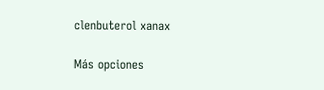clenbuterol xanax

Más opciones